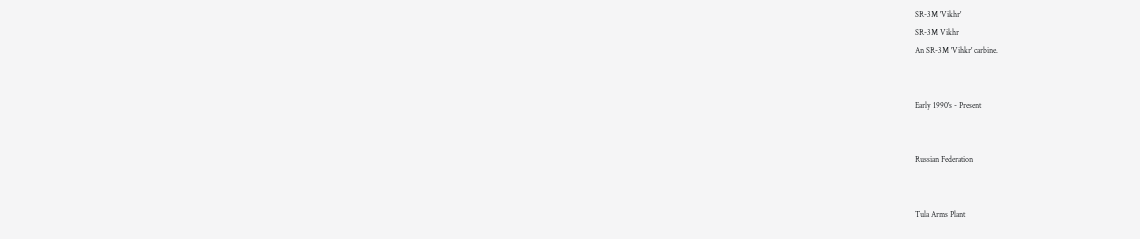SR-3M 'Vikhr'
SR-3M Vikhr
An SR-3M 'Vihkr' carbine.


Early 1990's - Present


Russian Federation


Tula Arms Plant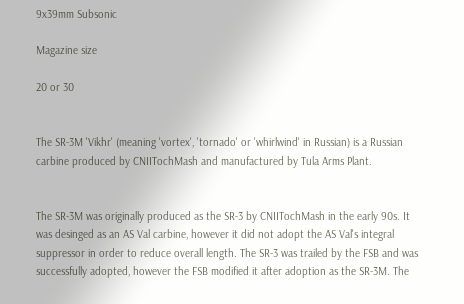9x39mm Subsonic

Magazine size

20 or 30


The SR-3M 'Vikhr' (meaning 'vortex', 'tornado' or 'whirlwind' in Russian) is a Russian carbine produced by CNIITochMash and manufactured by Tula Arms Plant.


The SR-3M was originally produced as the SR-3 by CNIITochMash in the early 90s. It was desinged as an AS Val carbine, however it did not adopt the AS Val's integral suppressor in order to reduce overall length. The SR-3 was trailed by the FSB and was successfully adopted, however the FSB modified it after adoption as the SR-3M. The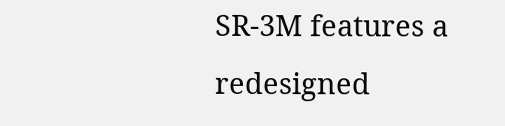SR-3M features a redesigned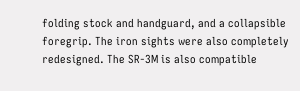folding stock and handguard, and a collapsible foregrip. The iron sights were also completely redesigned. The SR-3M is also compatible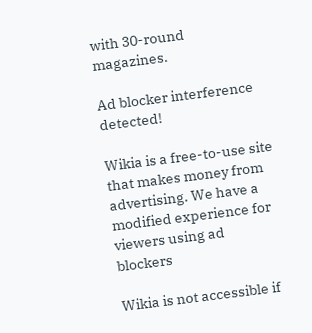with 30-round magazines.

Ad blocker interference detected!

Wikia is a free-to-use site that makes money from advertising. We have a modified experience for viewers using ad blockers

Wikia is not accessible if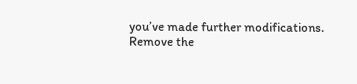you’ve made further modifications. Remove the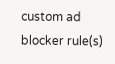custom ad blocker rule(s)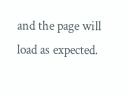and the page will load as expected.